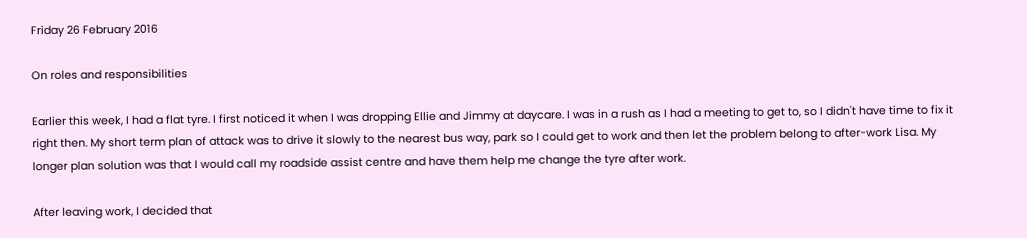Friday 26 February 2016

On roles and responsibilities

Earlier this week, I had a flat tyre. I first noticed it when I was dropping Ellie and Jimmy at daycare. I was in a rush as I had a meeting to get to, so I didn't have time to fix it right then. My short term plan of attack was to drive it slowly to the nearest bus way, park so I could get to work and then let the problem belong to after-work Lisa. My longer plan solution was that I would call my roadside assist centre and have them help me change the tyre after work.

After leaving work, I decided that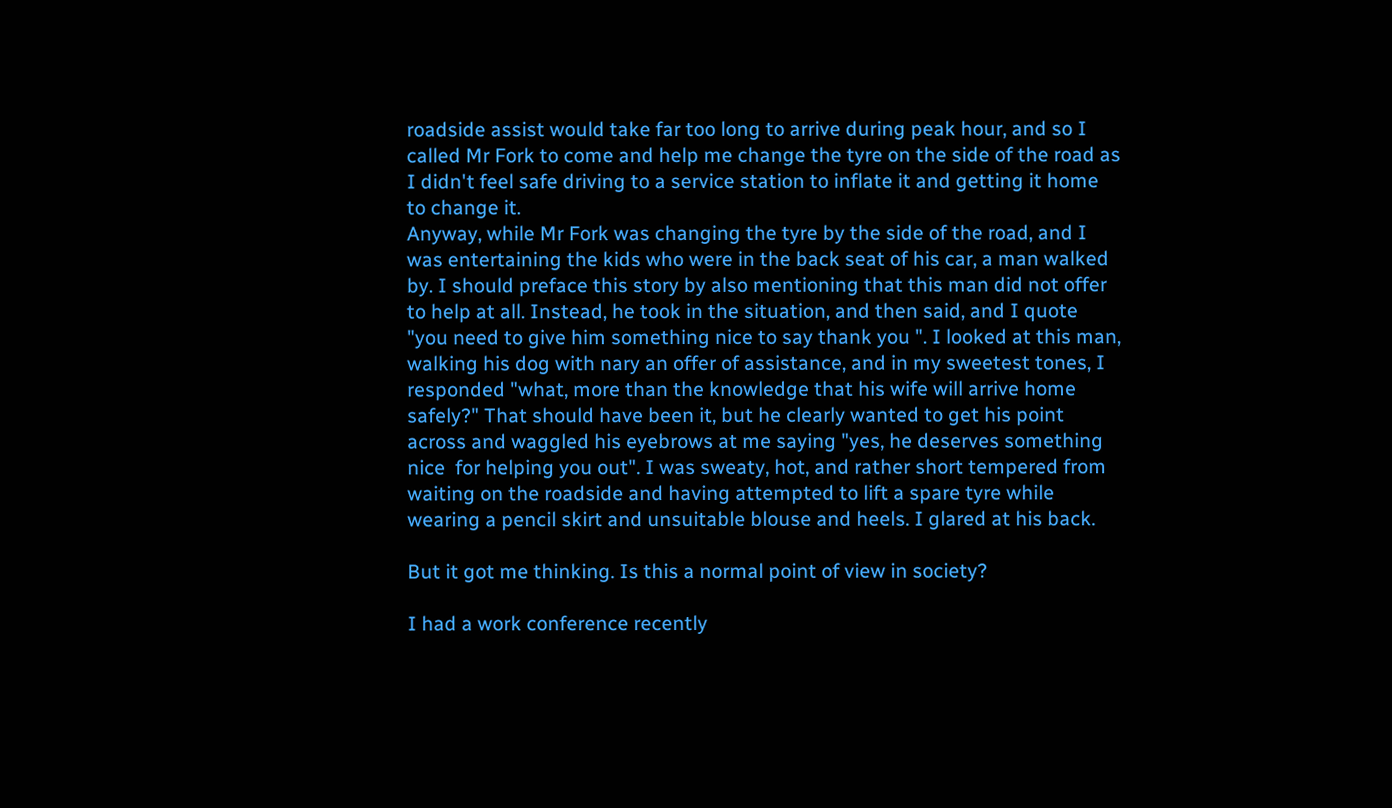roadside assist would take far too long to arrive during peak hour, and so I called Mr Fork to come and help me change the tyre on the side of the road as I didn't feel safe driving to a service station to inflate it and getting it home to change it.
Anyway, while Mr Fork was changing the tyre by the side of the road, and I was entertaining the kids who were in the back seat of his car, a man walked by. I should preface this story by also mentioning that this man did not offer to help at all. Instead, he took in the situation, and then said, and I quote "you need to give him something nice to say thank you ". I looked at this man, walking his dog with nary an offer of assistance, and in my sweetest tones, I responded "what, more than the knowledge that his wife will arrive home safely?" That should have been it, but he clearly wanted to get his point across and waggled his eyebrows at me saying "yes, he deserves something nice  for helping you out". I was sweaty, hot, and rather short tempered from waiting on the roadside and having attempted to lift a spare tyre while wearing a pencil skirt and unsuitable blouse and heels. I glared at his back.

But it got me thinking. Is this a normal point of view in society?

I had a work conference recently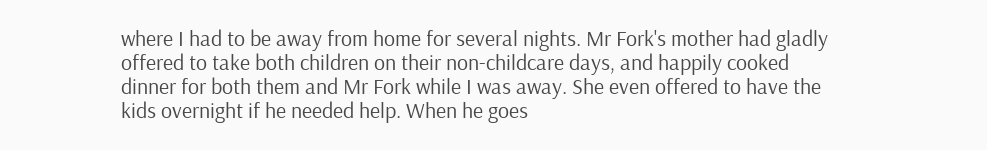where I had to be away from home for several nights. Mr Fork's mother had gladly offered to take both children on their non-childcare days, and happily cooked dinner for both them and Mr Fork while I was away. She even offered to have the kids overnight if he needed help. When he goes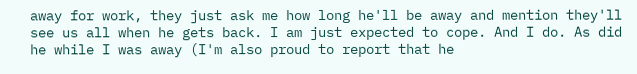away for work, they just ask me how long he'll be away and mention they'll see us all when he gets back. I am just expected to cope. And I do. As did he while I was away (I'm also proud to report that he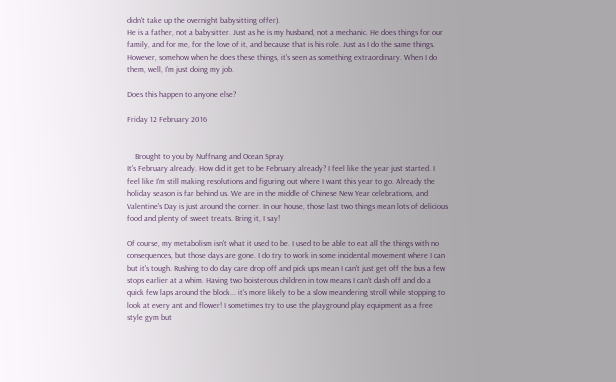didn't take up the overnight babysitting offer).
He is a father, not a babysitter. Just as he is my husband, not a mechanic. He does things for our family, and for me, for the love of it, and because that is his role. Just as I do the same things. However, somehow when he does these things, it's seen as something extraordinary. When I do them, well, I'm just doing my job.

Does this happen to anyone else?

Friday 12 February 2016


    Brought to you by Nuffnang and Ocean Spray
It's February already. How did it get to be February already? I feel like the year just started. I feel like I'm still making resolutions and figuring out where I want this year to go. Already the holiday season is far behind us. We are in the middle of Chinese New Year celebrations, and Valentine's Day is just around the corner. In our house, those last two things mean lots of delicious food and plenty of sweet treats. Bring it, I say!

Of course, my metabolism isn't what it used to be. I used to be able to eat all the things with no consequences, but those days are gone. I do try to work in some incidental movement where I can but it's tough. Rushing to do day care drop off and pick ups mean I can't just get off the bus a few stops earlier at a whim. Having two boisterous children in tow means I can't dash off and do a quick few laps around the block... it's more likely to be a slow meandering stroll while stopping to look at every ant and flower! I sometimes try to use the playground play equipment as a free style gym but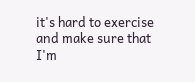it's hard to exercise and make sure that I'm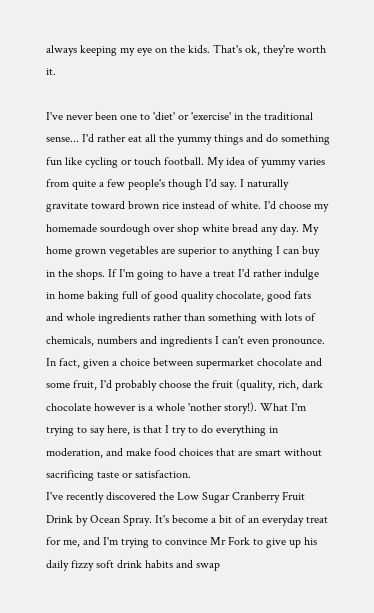always keeping my eye on the kids. That's ok, they're worth it.

I've never been one to 'diet' or 'exercise' in the traditional sense... I'd rather eat all the yummy things and do something fun like cycling or touch football. My idea of yummy varies from quite a few people's though I'd say. I naturally gravitate toward brown rice instead of white. I'd choose my homemade sourdough over shop white bread any day. My home grown vegetables are superior to anything I can buy in the shops. If I'm going to have a treat I'd rather indulge in home baking full of good quality chocolate, good fats and whole ingredients rather than something with lots of chemicals, numbers and ingredients I can't even pronounce. In fact, given a choice between supermarket chocolate and some fruit, I'd probably choose the fruit (quality, rich, dark chocolate however is a whole 'nother story!). What I'm trying to say here, is that I try to do everything in moderation, and make food choices that are smart without sacrificing taste or satisfaction.
I've recently discovered the Low Sugar Cranberry Fruit Drink by Ocean Spray. It's become a bit of an everyday treat for me, and I'm trying to convince Mr Fork to give up his daily fizzy soft drink habits and swap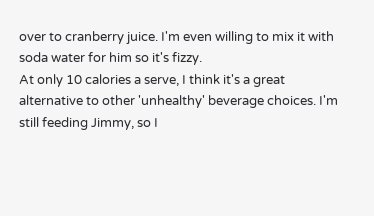over to cranberry juice. I'm even willing to mix it with soda water for him so it's fizzy.
At only 10 calories a serve, I think it's a great alternative to other 'unhealthy' beverage choices. I'm still feeding Jimmy, so I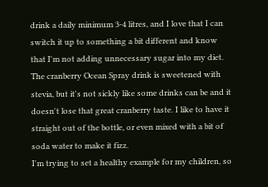drink a daily minimum 3-4 litres, and I love that I can switch it up to something a bit different and know that I'm not adding unnecessary sugar into my diet. The cranberry Ocean Spray drink is sweetened with stevia, but it's not sickly like some drinks can be and it doesn't lose that great cranberry taste. I like to have it straight out of the bottle, or even mixed with a bit of soda water to make it fizz.
I'm trying to set a healthy example for my children, so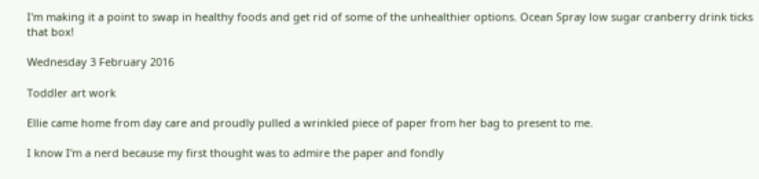I'm making it a point to swap in healthy foods and get rid of some of the unhealthier options. Ocean Spray low sugar cranberry drink ticks that box!

Wednesday 3 February 2016

Toddler art work

Ellie came home from day care and proudly pulled a wrinkled piece of paper from her bag to present to me.

I know I'm a nerd because my first thought was to admire the paper and fondly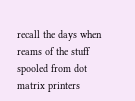recall the days when reams of the stuff spooled from dot matrix printers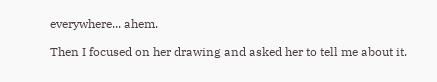everywhere... ahem.

Then I focused on her drawing and asked her to tell me about it.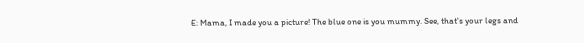E: Mama, I made you a picture! The blue one is you mummy. See, that's your legs and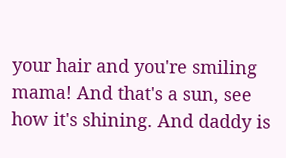your hair and you're smiling mama! And that's a sun, see how it's shining. And daddy is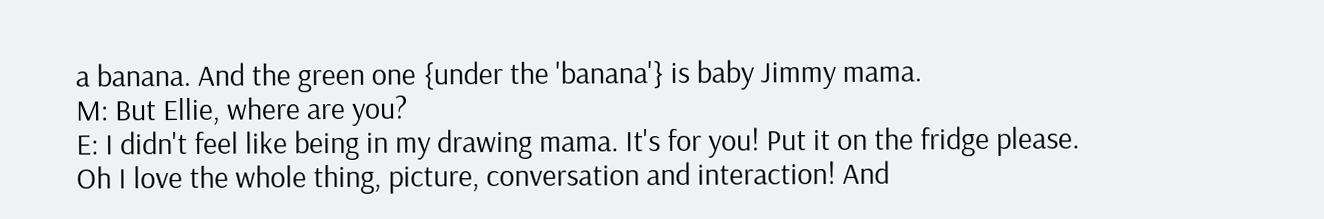a banana. And the green one {under the 'banana'} is baby Jimmy mama.
M: But Ellie, where are you?
E: I didn't feel like being in my drawing mama. It's for you! Put it on the fridge please.
Oh I love the whole thing, picture, conversation and interaction! And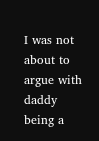I was not about to argue with daddy being a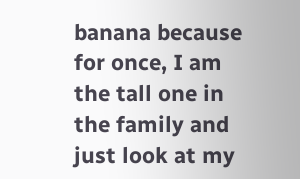banana because for once, I am the tall one in the family and just look at my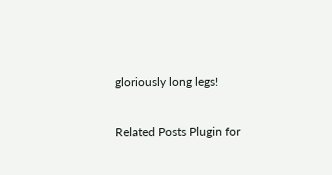gloriously long legs!


Related Posts Plugin for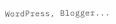WordPress, Blogger...